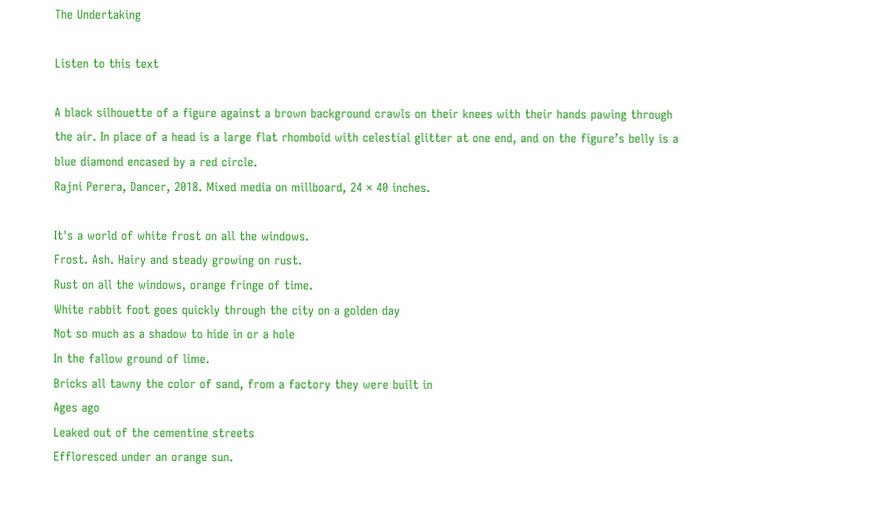The Undertaking

Listen to this text

A black silhouette of a figure against a brown background crawls on their knees with their hands pawing through the air. In place of a head is a large flat rhomboid with celestial glitter at one end, and on the figure’s belly is a blue diamond encased by a red circle.
Rajni Perera, Dancer, 2018. Mixed media on millboard, 24 × 40 inches.

It's a world of white frost on all the windows.
Frost. Ash. Hairy and steady growing on rust.
Rust on all the windows, orange fringe of time.
White rabbit foot goes quickly through the city on a golden day
Not so much as a shadow to hide in or a hole
In the fallow ground of lime.
Bricks all tawny the color of sand, from a factory they were built in
Ages ago
Leaked out of the cementine streets
Effloresced under an orange sun.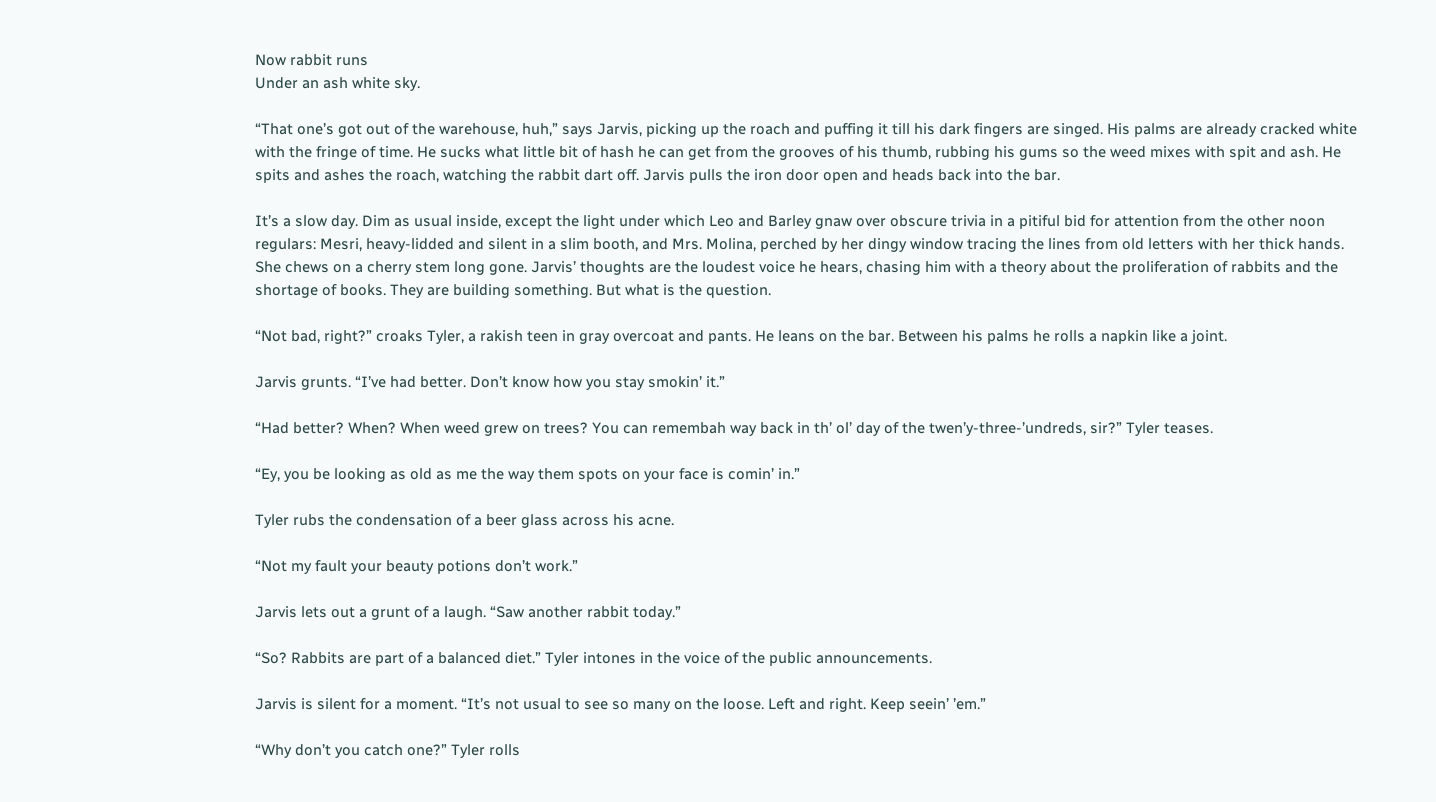Now rabbit runs
Under an ash white sky.

“That one’s got out of the warehouse, huh,” says Jarvis, picking up the roach and puffing it till his dark fingers are singed. His palms are already cracked white with the fringe of time. He sucks what little bit of hash he can get from the grooves of his thumb, rubbing his gums so the weed mixes with spit and ash. He spits and ashes the roach, watching the rabbit dart off. Jarvis pulls the iron door open and heads back into the bar.

It’s a slow day. Dim as usual inside, except the light under which Leo and Barley gnaw over obscure trivia in a pitiful bid for attention from the other noon regulars: Mesri, heavy-lidded and silent in a slim booth, and Mrs. Molina, perched by her dingy window tracing the lines from old letters with her thick hands. She chews on a cherry stem long gone. Jarvis’ thoughts are the loudest voice he hears, chasing him with a theory about the proliferation of rabbits and the shortage of books. They are building something. But what is the question.

“Not bad, right?” croaks Tyler, a rakish teen in gray overcoat and pants. He leans on the bar. Between his palms he rolls a napkin like a joint.

Jarvis grunts. “I’ve had better. Don’t know how you stay smokin’ it.”

“Had better? When? When weed grew on trees? You can remembah way back in th’ ol’ day of the twen’y-three-’undreds, sir?” Tyler teases.

“Ey, you be looking as old as me the way them spots on your face is comin’ in.”

Tyler rubs the condensation of a beer glass across his acne.

“Not my fault your beauty potions don’t work.”

Jarvis lets out a grunt of a laugh. “Saw another rabbit today.”

“So? Rabbits are part of a balanced diet.” Tyler intones in the voice of the public announcements.

Jarvis is silent for a moment. “It’s not usual to see so many on the loose. Left and right. Keep seein’ ’em.”

“Why don’t you catch one?” Tyler rolls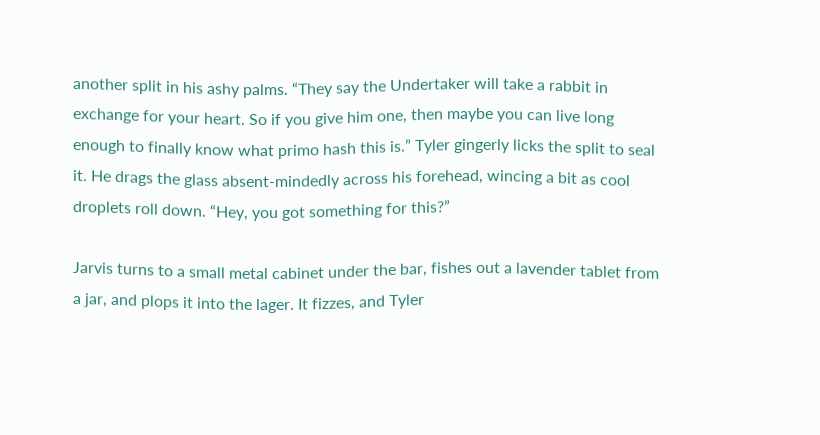another split in his ashy palms. “They say the Undertaker will take a rabbit in exchange for your heart. So if you give him one, then maybe you can live long enough to finally know what primo hash this is.” Tyler gingerly licks the split to seal it. He drags the glass absent-mindedly across his forehead, wincing a bit as cool droplets roll down. “Hey, you got something for this?”

Jarvis turns to a small metal cabinet under the bar, fishes out a lavender tablet from a jar, and plops it into the lager. It fizzes, and Tyler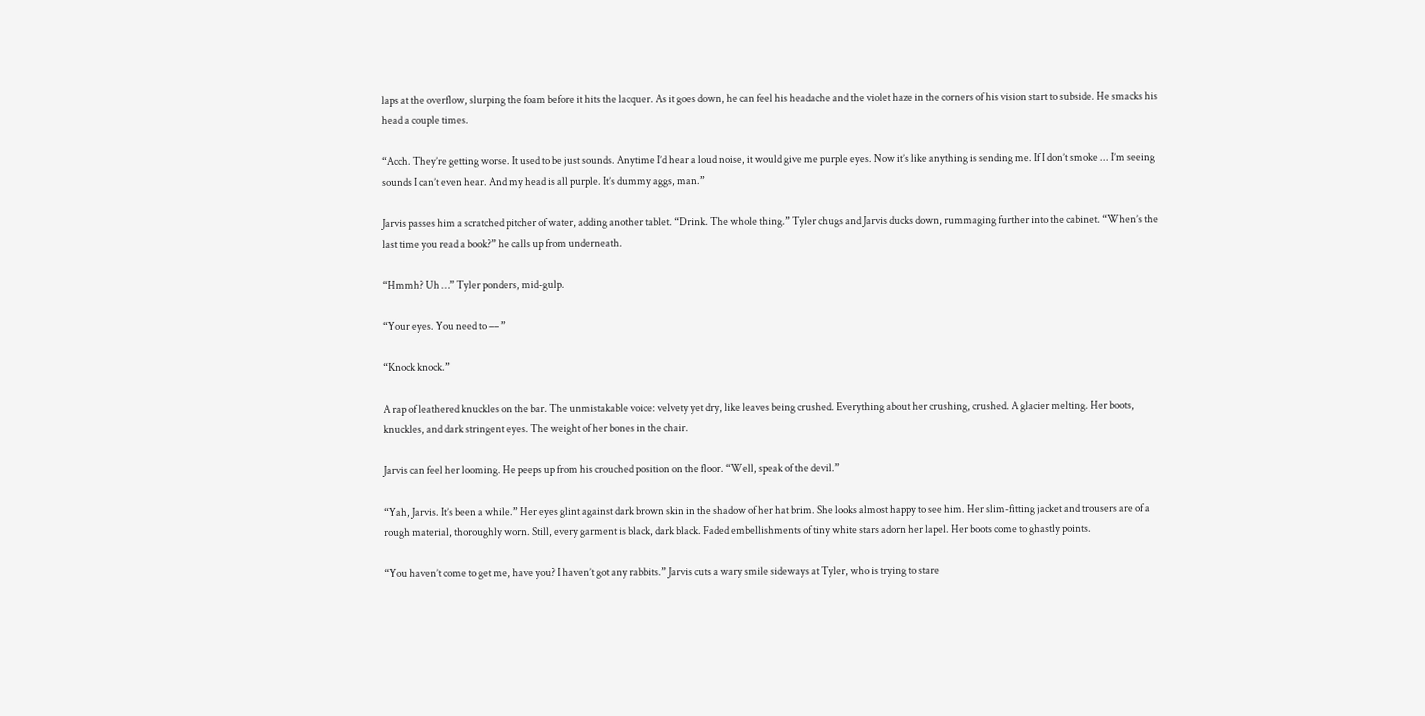laps at the overflow, slurping the foam before it hits the lacquer. As it goes down, he can feel his headache and the violet haze in the corners of his vision start to subside. He smacks his head a couple times.

“Acch. They’re getting worse. It used to be just sounds. Anytime I’d hear a loud noise, it would give me purple eyes. Now it’s like anything is sending me. If I don’t smoke ... I’m seeing sounds I can’t even hear. And my head is all purple. It’s dummy aggs, man.”

Jarvis passes him a scratched pitcher of water, adding another tablet. “Drink. The whole thing.” Tyler chugs and Jarvis ducks down, rummaging further into the cabinet. “When’s the last time you read a book?” he calls up from underneath.

“Hmmh? Uh …” Tyler ponders, mid-gulp.

“Your eyes. You need to –– ”

“Knock knock.”

A rap of leathered knuckles on the bar. The unmistakable voice: velvety yet dry, like leaves being crushed. Everything about her crushing, crushed. A glacier melting. Her boots, knuckles, and dark stringent eyes. The weight of her bones in the chair.

Jarvis can feel her looming. He peeps up from his crouched position on the floor. “Well, speak of the devil.”

“Yah, Jarvis. It’s been a while.” Her eyes glint against dark brown skin in the shadow of her hat brim. She looks almost happy to see him. Her slim-fitting jacket and trousers are of a rough material, thoroughly worn. Still, every garment is black, dark black. Faded embellishments of tiny white stars adorn her lapel. Her boots come to ghastly points.

“You haven’t come to get me, have you? I haven’t got any rabbits.” Jarvis cuts a wary smile sideways at Tyler, who is trying to stare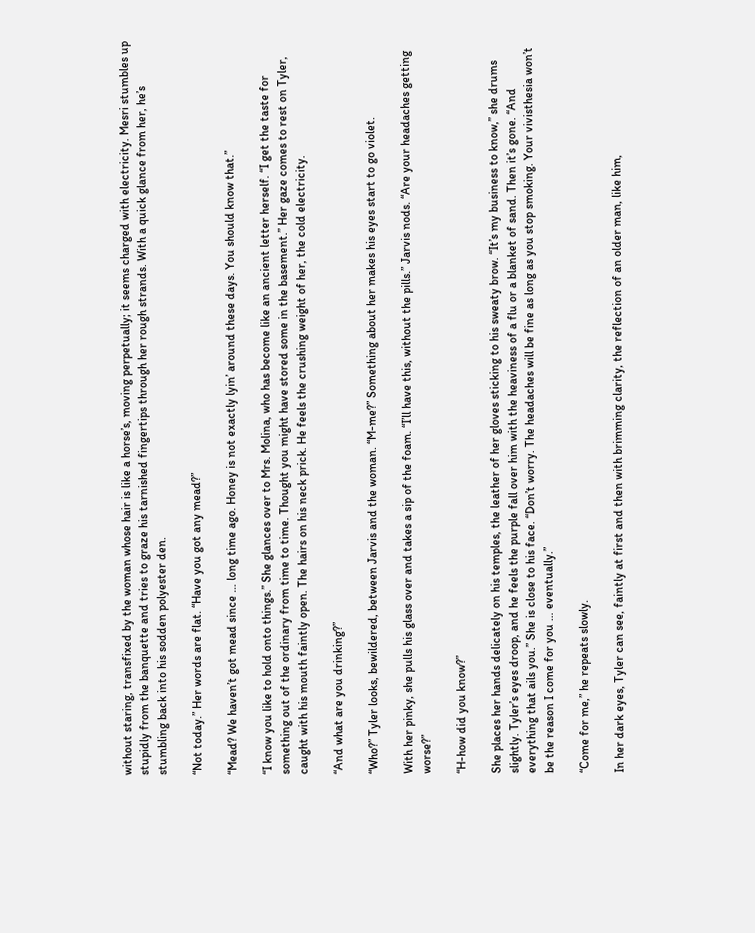without staring, transfixed by the woman whose hair is like a horse’s, moving perpetually; it seems charged with electricity. Mesri stumbles up stupidly from the banquette and tries to graze his tarnished fingertips through her rough strands. With a quick glance from her, he’s stumbling back into his sodden polyester den.

“Not today.” Her words are flat. “Have you got any mead?”

“Mead? We haven’t got mead since … long time ago. Honey is not exactly lyin’ around these days. You should know that.”

“I know you like to hold onto things.” She glances over to Mrs. Molina, who has become like an ancient letter herself. “I get the taste for something out of the ordinary from time to time. Thought you might have stored some in the basement.” Her gaze comes to rest on Tyler, caught with his mouth faintly open. The hairs on his neck prick. He feels the crushing weight of her, the cold electricity.

“And what are you drinking?”

“Who?” Tyler looks, bewildered, between Jarvis and the woman. “M-me?” Something about her makes his eyes start to go violet.

With her pinky, she pulls his glass over and takes a sip of the foam. “I’ll have this, without the pills.” Jarvis nods. “Are your headaches getting worse?”

“H-how did you know?”

She places her hands delicately on his temples, the leather of her gloves sticking to his sweaty brow. “It’s my business to know,” she drums slightly. Tyler’s eyes droop, and he feels the purple fall over him with the heaviness of a flu or a blanket of sand. Then it’s gone. “And everything that ails you.” She is close to his face. “Don’t worry. The headaches will be fine as long as you stop smoking. Your vivisthesia won’t be the reason I come for you … eventually.”

“Come for me,” he repeats slowly.

In her dark eyes, Tyler can see, faintly at first and then with brimming clarity, the reflection of an older man, like him,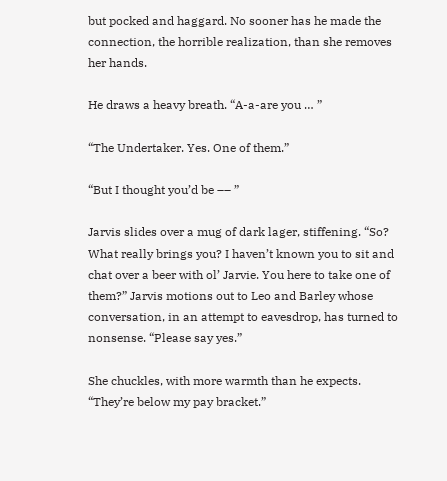but pocked and haggard. No sooner has he made the connection, the horrible realization, than she removes her hands.

He draws a heavy breath. “A-a-are you … ”

“The Undertaker. Yes. One of them.”

“But I thought you’d be –– ”

Jarvis slides over a mug of dark lager, stiffening. “So? What really brings you? I haven’t known you to sit and chat over a beer with ol’ Jarvie. You here to take one of them?” Jarvis motions out to Leo and Barley whose conversation, in an attempt to eavesdrop, has turned to nonsense. “Please say yes.”

She chuckles, with more warmth than he expects. “They’re below my pay bracket.”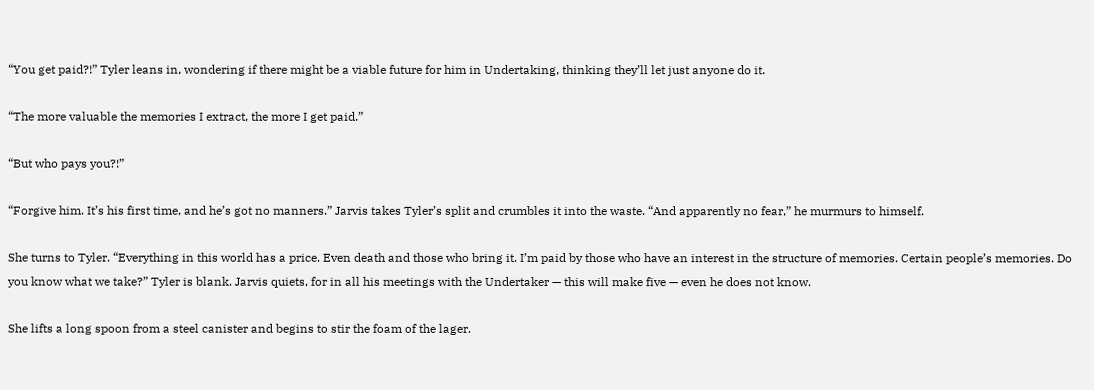“You get paid?!” Tyler leans in, wondering if there might be a viable future for him in Undertaking, thinking they’ll let just anyone do it.

“The more valuable the memories I extract, the more I get paid.”

“But who pays you?!”

“Forgive him. It’s his first time, and he’s got no manners.” Jarvis takes Tyler’s split and crumbles it into the waste. “And apparently no fear,” he murmurs to himself.

She turns to Tyler. “Everything in this world has a price. Even death and those who bring it. I’m paid by those who have an interest in the structure of memories. Certain people’s memories. Do you know what we take?” Tyler is blank. Jarvis quiets, for in all his meetings with the Undertaker — this will make five — even he does not know.

She lifts a long spoon from a steel canister and begins to stir the foam of the lager.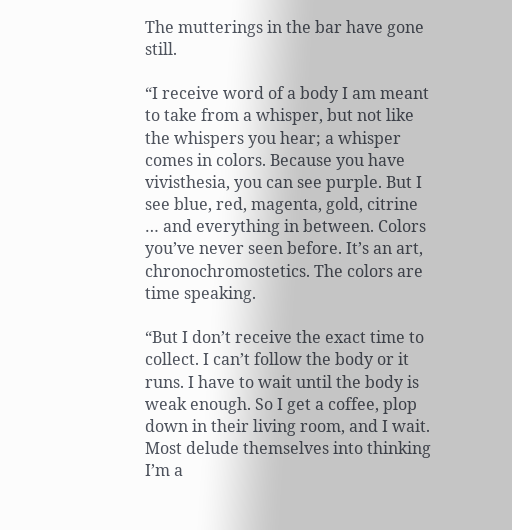The mutterings in the bar have gone still.

“I receive word of a body I am meant to take from a whisper, but not like the whispers you hear; a whisper comes in colors. Because you have vivisthesia, you can see purple. But I see blue, red, magenta, gold, citrine … and everything in between. Colors you’ve never seen before. It’s an art, chronochromostetics. The colors are time speaking.

“But I don’t receive the exact time to collect. I can’t follow the body or it runs. I have to wait until the body is weak enough. So I get a coffee, plop down in their living room, and I wait. Most delude themselves into thinking I’m a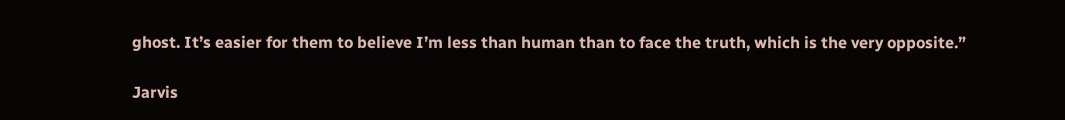ghost. It’s easier for them to believe I’m less than human than to face the truth, which is the very opposite.”

Jarvis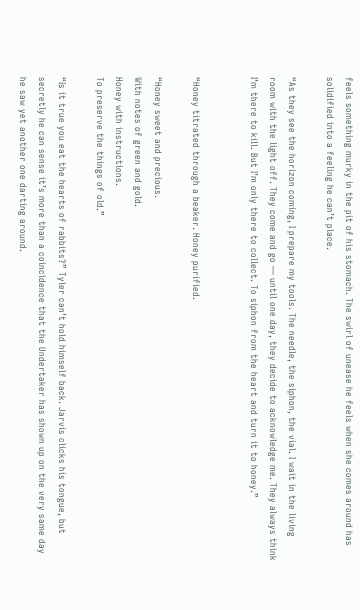feels something murky in the pit of his stomach. The swirl of unease he feels when she comes around has solidified into a feeling he can’t place.

“As they see the horizon coming, I prepare my tools. The needle, the siphon, the vial. I wait in the living room with the light off. They come and go — until one day, they decide to acknowledge me. They always think I’m there to kill. But I’m only there to collect. To siphon from the heart and turn it to honey.”


“Honey titrated through a beaker. Honey purified.

“Honey sweet and precious.
With notes of green and gold.
Honey with instructions.
To preserve the things of old.”

“Is it true you eat the hearts of rabbits?” Tyler can’t hold himself back. Jarvis clicks his tongue, but secretly he can sense it’s more than a coincidence that the Undertaker has shown up on the very same day he saw yet another one darting around.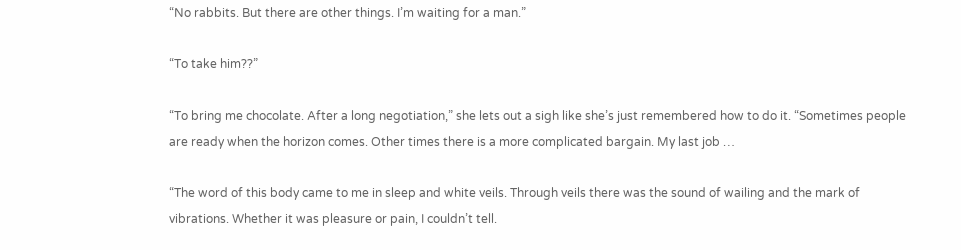“No rabbits. But there are other things. I’m waiting for a man.”

“To take him??”

“To bring me chocolate. After a long negotiation,” she lets out a sigh like she’s just remembered how to do it. “Sometimes people are ready when the horizon comes. Other times there is a more complicated bargain. My last job …

“The word of this body came to me in sleep and white veils. Through veils there was the sound of wailing and the mark of vibrations. Whether it was pleasure or pain, I couldn’t tell.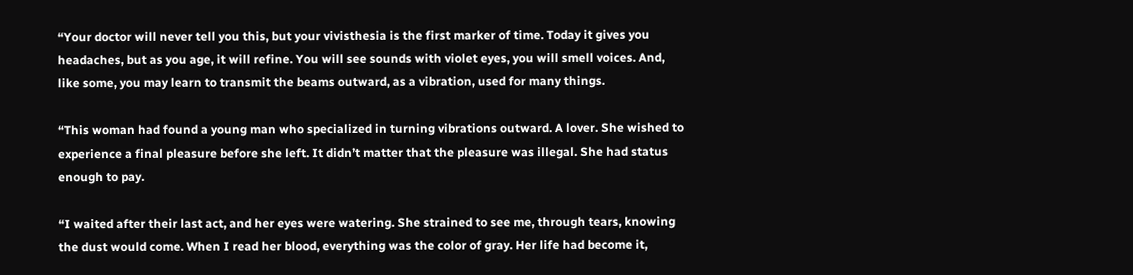“Your doctor will never tell you this, but your vivisthesia is the first marker of time. Today it gives you headaches, but as you age, it will refine. You will see sounds with violet eyes, you will smell voices. And, like some, you may learn to transmit the beams outward, as a vibration, used for many things.

“This woman had found a young man who specialized in turning vibrations outward. A lover. She wished to experience a final pleasure before she left. It didn’t matter that the pleasure was illegal. She had status enough to pay.

“I waited after their last act, and her eyes were watering. She strained to see me, through tears, knowing the dust would come. When I read her blood, everything was the color of gray. Her life had become it,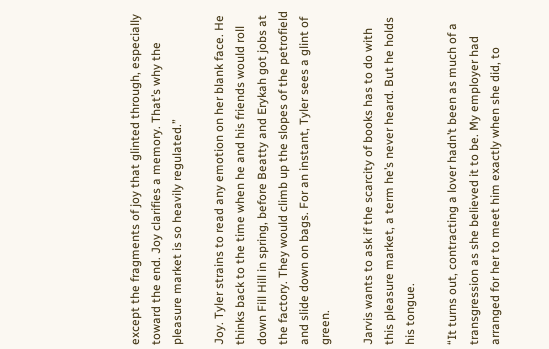except the fragments of joy that glinted through, especially toward the end. Joy clarifies a memory. That’s why the pleasure market is so heavily regulated.”

Joy. Tyler strains to read any emotion on her blank face. He thinks back to the time when he and his friends would roll down Fill Hill in spring, before Beatty and Erykah got jobs at the factory. They would climb up the slopes of the petrofield and slide down on bags. For an instant, Tyler sees a glint of green.

Jarvis wants to ask if the scarcity of books has to do with this pleasure market, a term he’s never heard. But he holds his tongue.

“It turns out, contracting a lover hadn’t been as much of a transgression as she believed it to be. My employer had arranged for her to meet him exactly when she did, to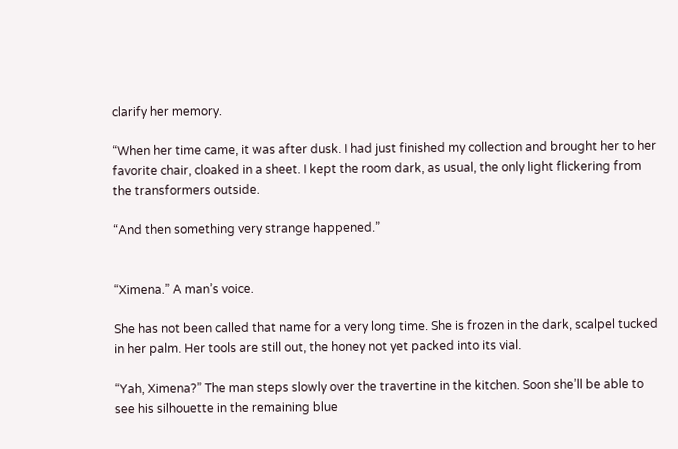clarify her memory.

“When her time came, it was after dusk. I had just finished my collection and brought her to her favorite chair, cloaked in a sheet. I kept the room dark, as usual, the only light flickering from the transformers outside.

“And then something very strange happened.”


“Ximena.” A man’s voice.

She has not been called that name for a very long time. She is frozen in the dark, scalpel tucked in her palm. Her tools are still out, the honey not yet packed into its vial.

“Yah, Ximena?” The man steps slowly over the travertine in the kitchen. Soon she’ll be able to see his silhouette in the remaining blue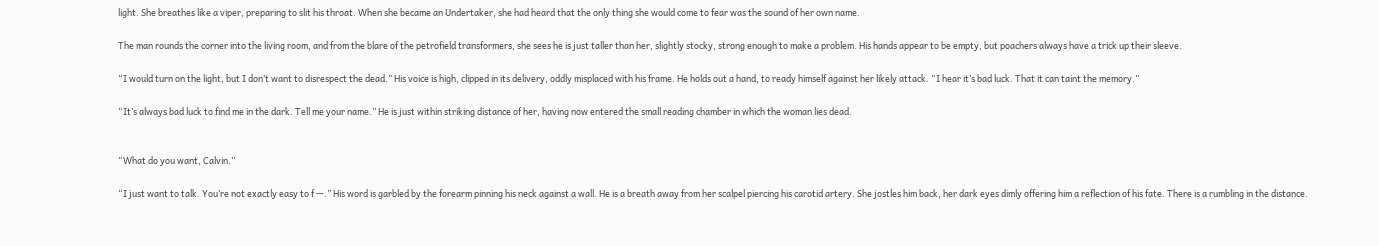light. She breathes like a viper, preparing to slit his throat. When she became an Undertaker, she had heard that the only thing she would come to fear was the sound of her own name.

The man rounds the corner into the living room, and from the blare of the petrofield transformers, she sees he is just taller than her, slightly stocky, strong enough to make a problem. His hands appear to be empty, but poachers always have a trick up their sleeve.

“I would turn on the light, but I don’t want to disrespect the dead.” His voice is high, clipped in its delivery, oddly misplaced with his frame. He holds out a hand, to ready himself against her likely attack. “I hear it’s bad luck. That it can taint the memory.”

“It’s always bad luck to find me in the dark. Tell me your name.” He is just within striking distance of her, having now entered the small reading chamber in which the woman lies dead.


“What do you want, Calvin.”

“I just want to talk. You’re not exactly easy to f —.” His word is garbled by the forearm pinning his neck against a wall. He is a breath away from her scalpel piercing his carotid artery. She jostles him back, her dark eyes dimly offering him a reflection of his fate. There is a rumbling in the distance.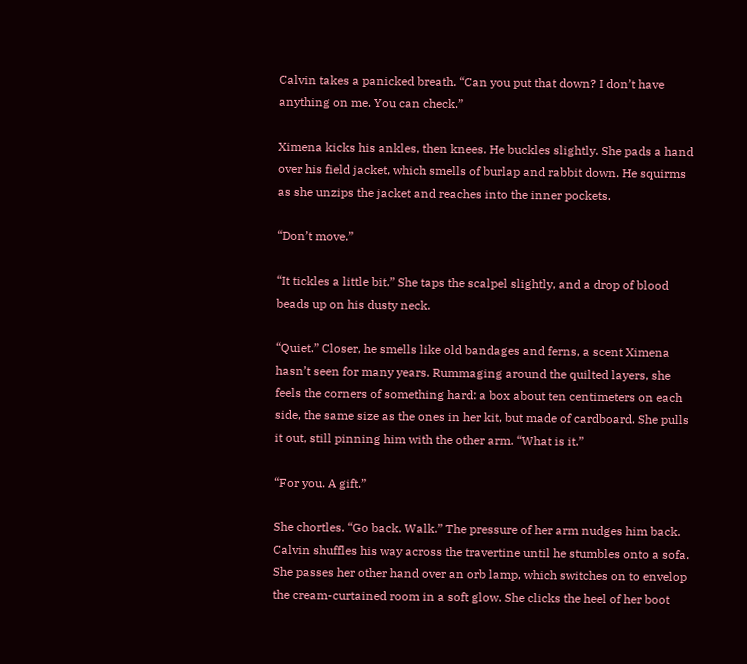Calvin takes a panicked breath. “Can you put that down? I don’t have anything on me. You can check.”

Ximena kicks his ankles, then knees. He buckles slightly. She pads a hand over his field jacket, which smells of burlap and rabbit down. He squirms as she unzips the jacket and reaches into the inner pockets.

“Don’t move.”

“It tickles a little bit.” She taps the scalpel slightly, and a drop of blood beads up on his dusty neck.

“Quiet.” Closer, he smells like old bandages and ferns, a scent Ximena hasn’t seen for many years. Rummaging around the quilted layers, she feels the corners of something hard: a box about ten centimeters on each side, the same size as the ones in her kit, but made of cardboard. She pulls it out, still pinning him with the other arm. “What is it.”

“For you. A gift.”

She chortles. “Go back. Walk.” The pressure of her arm nudges him back. Calvin shuffles his way across the travertine until he stumbles onto a sofa. She passes her other hand over an orb lamp, which switches on to envelop the cream-curtained room in a soft glow. She clicks the heel of her boot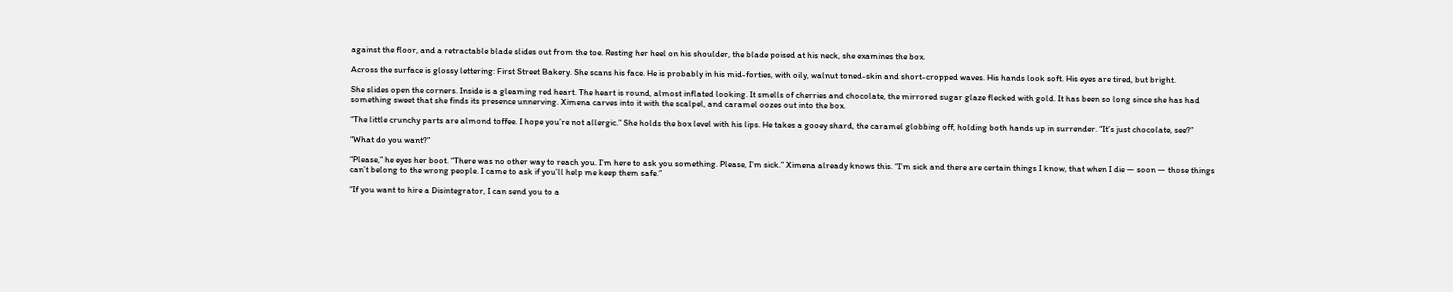against the floor, and a retractable blade slides out from the toe. Resting her heel on his shoulder, the blade poised at his neck, she examines the box.

Across the surface is glossy lettering: First Street Bakery. She scans his face. He is probably in his mid-forties, with oily, walnut toned-skin and short-cropped waves. His hands look soft. His eyes are tired, but bright.

She slides open the corners. Inside is a gleaming red heart. The heart is round, almost inflated looking. It smells of cherries and chocolate, the mirrored sugar glaze flecked with gold. It has been so long since she has had something sweet that she finds its presence unnerving. Ximena carves into it with the scalpel, and caramel oozes out into the box.

“The little crunchy parts are almond toffee. I hope you’re not allergic.” She holds the box level with his lips. He takes a gooey shard, the caramel globbing off, holding both hands up in surrender. “It’s just chocolate, see?”

“What do you want?”

“Please,” he eyes her boot. “There was no other way to reach you. I’m here to ask you something. Please, I’m sick.” Ximena already knows this. “I’m sick and there are certain things I know, that when I die — soon — those things can’t belong to the wrong people. I came to ask if you’ll help me keep them safe.”

“If you want to hire a Disintegrator, I can send you to a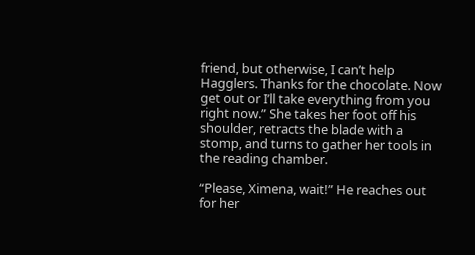friend, but otherwise, I can’t help Hagglers. Thanks for the chocolate. Now get out or I’ll take everything from you right now.” She takes her foot off his shoulder, retracts the blade with a stomp, and turns to gather her tools in the reading chamber.

“Please, Ximena, wait!” He reaches out for her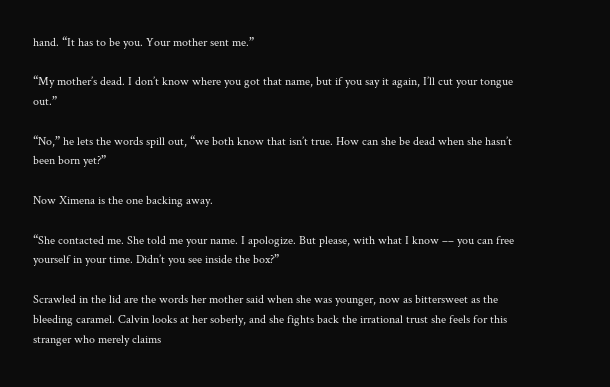hand. “It has to be you. Your mother sent me.”

“My mother’s dead. I don’t know where you got that name, but if you say it again, I’ll cut your tongue out.”

“No,” he lets the words spill out, “we both know that isn’t true. How can she be dead when she hasn’t been born yet?”

Now Ximena is the one backing away.

“She contacted me. She told me your name. I apologize. But please, with what I know –– you can free yourself in your time. Didn’t you see inside the box?”

Scrawled in the lid are the words her mother said when she was younger, now as bittersweet as the bleeding caramel. Calvin looks at her soberly, and she fights back the irrational trust she feels for this stranger who merely claims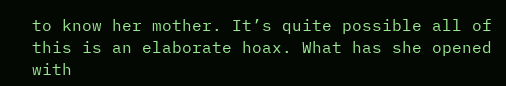to know her mother. It’s quite possible all of this is an elaborate hoax. What has she opened with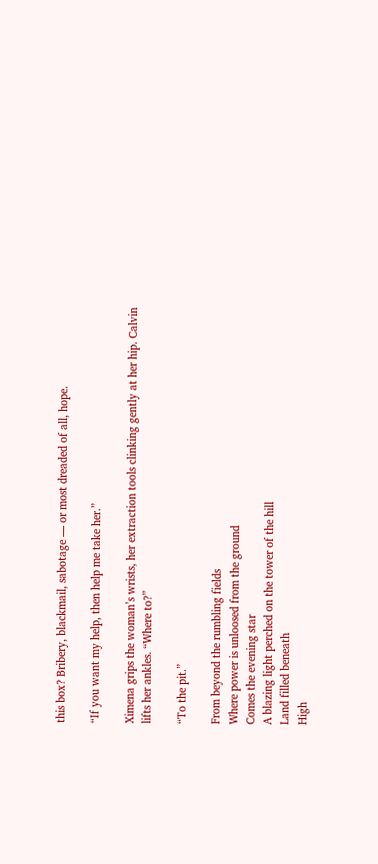this box? Bribery, blackmail, sabotage — or most dreaded of all, hope.

“If you want my help, then help me take her.”

Ximena grips the woman’s wrists, her extraction tools clinking gently at her hip. Calvin lifts her ankles. “Where to?”

“To the pit.”

From beyond the rumbling fields
Where power is unloosed from the ground
Comes the evening star
A blazing light perched on the tower of the hill
Land filled beneath
High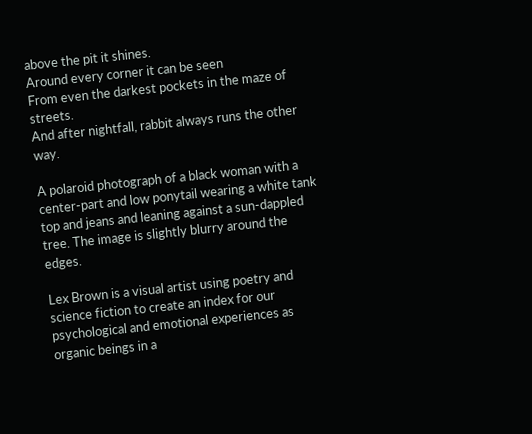above the pit it shines.
Around every corner it can be seen
From even the darkest pockets in the maze of streets.
And after nightfall, rabbit always runs the other way.

A polaroid photograph of a black woman with a center-part and low ponytail wearing a white tank top and jeans and leaning against a sun-dappled tree. The image is slightly blurry around the edges.

Lex Brown is a visual artist using poetry and science fiction to create an index for our psychological and emotional experiences as organic beings in a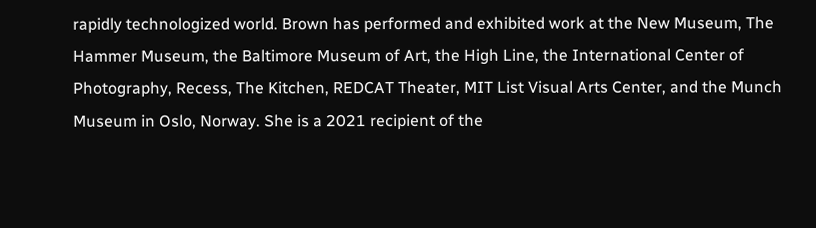rapidly technologized world. Brown has performed and exhibited work at the New Museum, The Hammer Museum, the Baltimore Museum of Art, the High Line, the International Center of Photography, Recess, The Kitchen, REDCAT Theater, MIT List Visual Arts Center, and the Munch Museum in Oslo, Norway. She is a 2021 recipient of the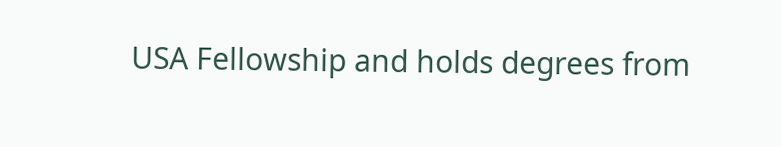USA Fellowship and holds degrees from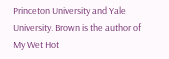Princeton University and Yale University. Brown is the author of My Wet Hot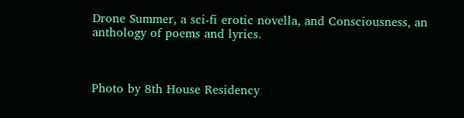Drone Summer, a sci-fi erotic novella, and Consciousness, an anthology of poems and lyrics.



Photo by 8th House Residency